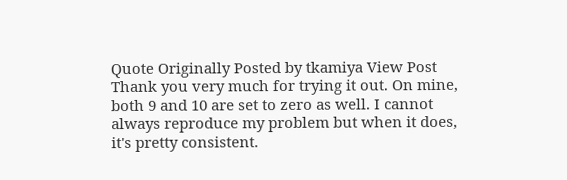Quote Originally Posted by tkamiya View Post
Thank you very much for trying it out. On mine, both 9 and 10 are set to zero as well. I cannot always reproduce my problem but when it does, it's pretty consistent.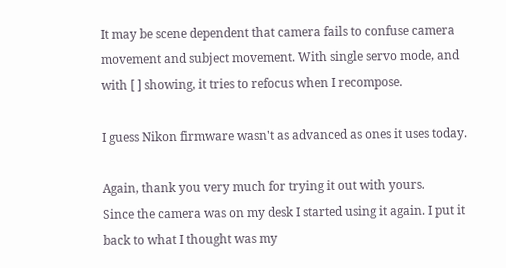It may be scene dependent that camera fails to confuse camera movement and subject movement. With single servo mode, and with [ ] showing, it tries to refocus when I recompose.

I guess Nikon firmware wasn't as advanced as ones it uses today.

Again, thank you very much for trying it out with yours.
Since the camera was on my desk I started using it again. I put it back to what I thought was my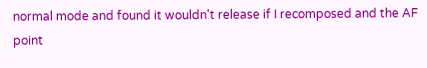normal mode and found it wouldn't release if I recomposed and the AF point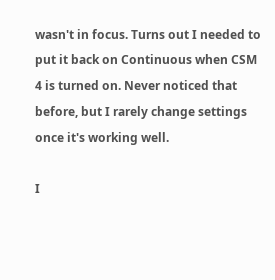wasn't in focus. Turns out I needed to put it back on Continuous when CSM 4 is turned on. Never noticed that before, but I rarely change settings once it's working well.

I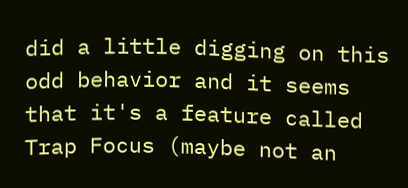did a little digging on this odd behavior and it seems that it's a feature called Trap Focus (maybe not an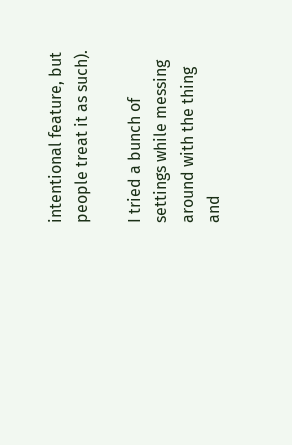intentional feature, but people treat it as such).

I tried a bunch of settings while messing around with the thing and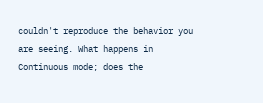couldn't reproduce the behavior you are seeing. What happens in Continuous mode; does the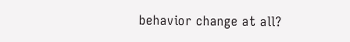behavior change at all?